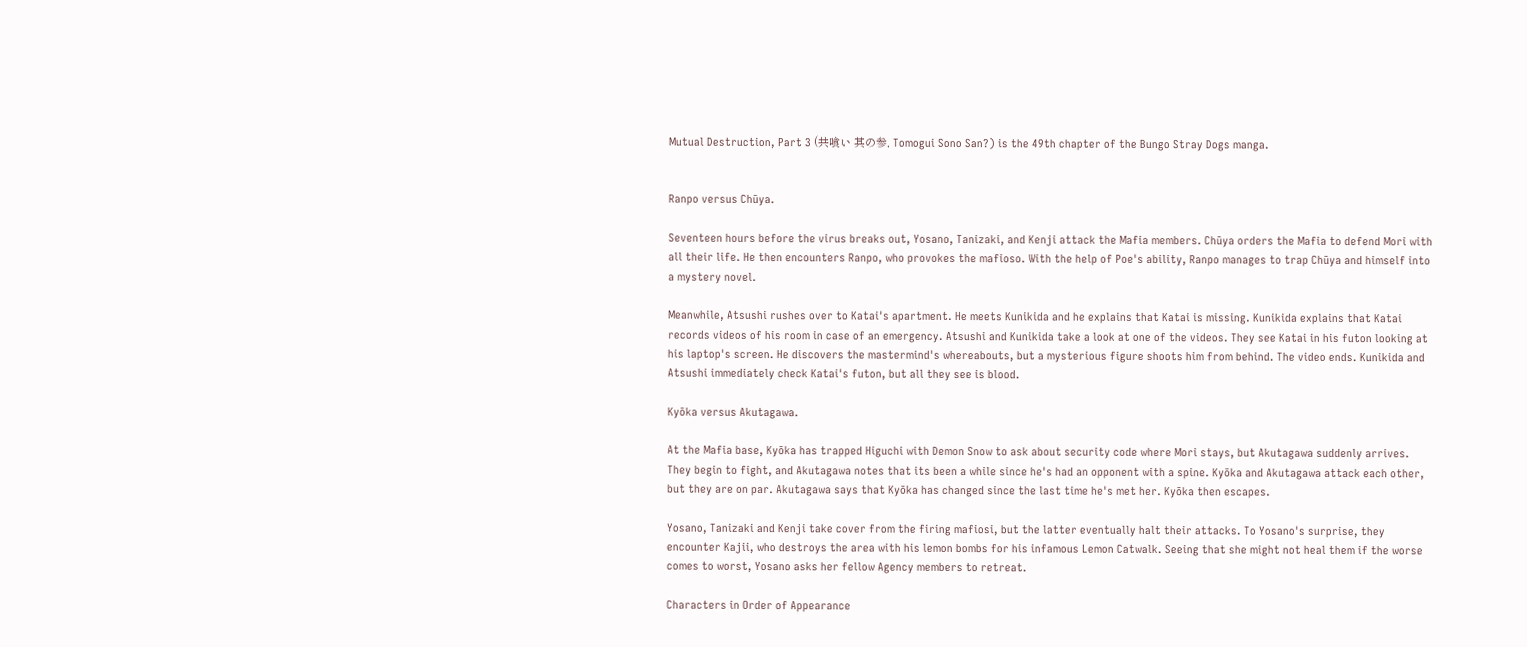Mutual Destruction, Part 3 (共喰い 其の参, Tomogui Sono San?) is the 49th chapter of the Bungo Stray Dogs manga.


Ranpo versus Chūya.

Seventeen hours before the virus breaks out, Yosano, Tanizaki, and Kenji attack the Mafia members. Chūya orders the Mafia to defend Mori with all their life. He then encounters Ranpo, who provokes the mafioso. With the help of Poe's ability, Ranpo manages to trap Chūya and himself into a mystery novel.

Meanwhile, Atsushi rushes over to Katai's apartment. He meets Kunikida and he explains that Katai is missing. Kunikida explains that Katai records videos of his room in case of an emergency. Atsushi and Kunikida take a look at one of the videos. They see Katai in his futon looking at his laptop's screen. He discovers the mastermind's whereabouts, but a mysterious figure shoots him from behind. The video ends. Kunikida and Atsushi immediately check Katai's futon, but all they see is blood.

Kyōka versus Akutagawa.

At the Mafia base, Kyōka has trapped Higuchi with Demon Snow to ask about security code where Mori stays, but Akutagawa suddenly arrives. They begin to fight, and Akutagawa notes that its been a while since he's had an opponent with a spine. Kyōka and Akutagawa attack each other, but they are on par. Akutagawa says that Kyōka has changed since the last time he's met her. Kyōka then escapes.

Yosano, Tanizaki and Kenji take cover from the firing mafiosi, but the latter eventually halt their attacks. To Yosano's surprise, they encounter Kajii, who destroys the area with his lemon bombs for his infamous Lemon Catwalk. Seeing that she might not heal them if the worse comes to worst, Yosano asks her fellow Agency members to retreat.

Characters in Order of Appearance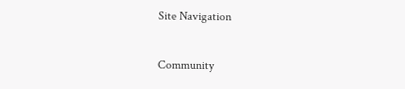Site Navigation

Community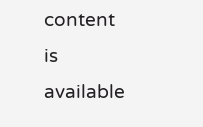content is available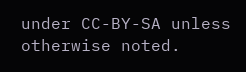under CC-BY-SA unless otherwise noted.